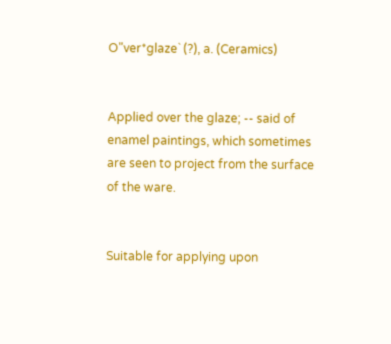O"ver*glaze` (?), a. (Ceramics)


Applied over the glaze; -- said of enamel paintings, which sometimes are seen to project from the surface of the ware.


Suitable for applying upon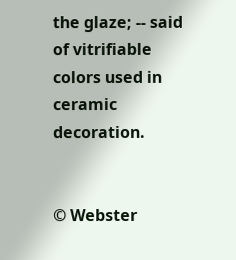the glaze; -- said of vitrifiable colors used in ceramic decoration.


© Webster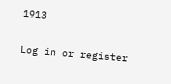1913

Log in or register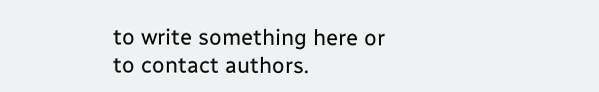to write something here or to contact authors.